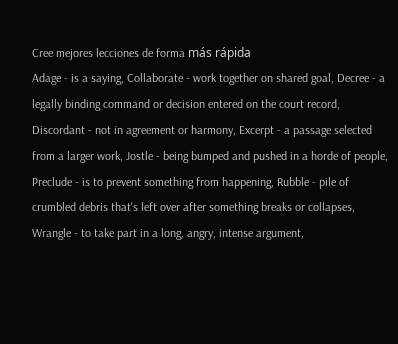Cree mejores lecciones de forma más rápida
Adage - is a saying, Collaborate - work together on shared goal, Decree - a legally binding command or decision entered on the court record, Discordant - not in agreement or harmony, Excerpt - a passage selected from a larger work, Jostle - being bumped and pushed in a horde of people, Preclude - is to prevent something from happening, Rubble - pile of crumbled debris that's left over after something breaks or collapses, Wrangle - to take part in a long, angry, intense argument,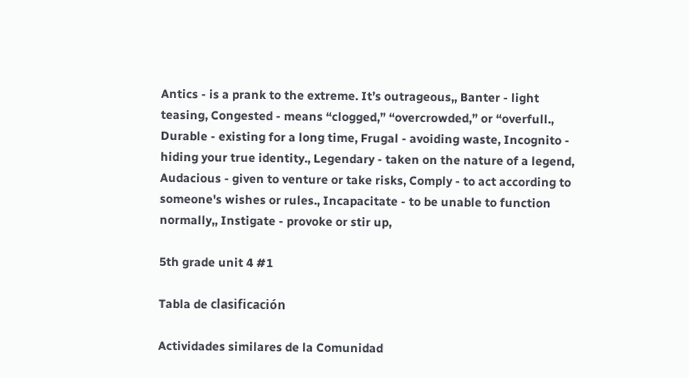Antics - is a prank to the extreme. It’s outrageous,, Banter - light teasing, Congested - means “clogged,” “overcrowded,” or “overfull., Durable - existing for a long time, Frugal - avoiding waste, Incognito - hiding your true identity., Legendary - taken on the nature of a legend, Audacious - given to venture or take risks, Comply - to act according to someone's wishes or rules., Incapacitate - to be unable to function normally,, Instigate - provoke or stir up,

5th grade unit 4 #1

Tabla de clasificación

Actividades similares de la Comunidad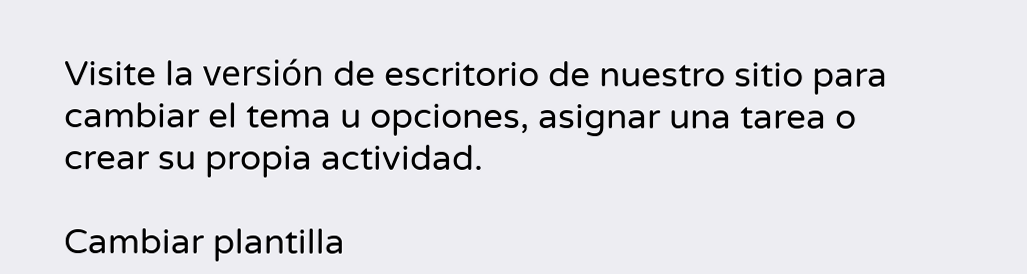Visite la versión de escritorio de nuestro sitio para cambiar el tema u opciones, asignar una tarea o crear su propia actividad.

Cambiar plantilla